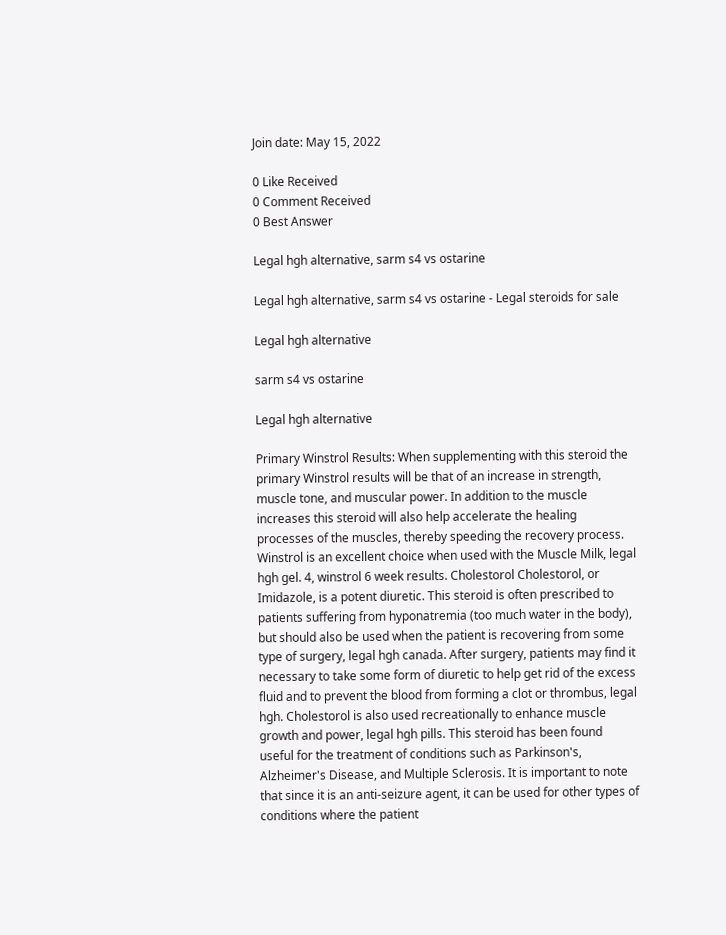Join date: May 15, 2022

0 Like Received
0 Comment Received
0 Best Answer

Legal hgh alternative, sarm s4 vs ostarine

Legal hgh alternative, sarm s4 vs ostarine - Legal steroids for sale

Legal hgh alternative

sarm s4 vs ostarine

Legal hgh alternative

Primary Winstrol Results: When supplementing with this steroid the primary Winstrol results will be that of an increase in strength, muscle tone, and muscular power. In addition to the muscle increases this steroid will also help accelerate the healing processes of the muscles, thereby speeding the recovery process. Winstrol is an excellent choice when used with the Muscle Milk, legal hgh gel. 4, winstrol 6 week results. Cholestorol Cholestorol, or Imidazole, is a potent diuretic. This steroid is often prescribed to patients suffering from hyponatremia (too much water in the body), but should also be used when the patient is recovering from some type of surgery, legal hgh canada. After surgery, patients may find it necessary to take some form of diuretic to help get rid of the excess fluid and to prevent the blood from forming a clot or thrombus, legal hgh. Cholestorol is also used recreationally to enhance muscle growth and power, legal hgh pills. This steroid has been found useful for the treatment of conditions such as Parkinson's, Alzheimer's Disease, and Multiple Sclerosis. It is important to note that since it is an anti-seizure agent, it can be used for other types of conditions where the patient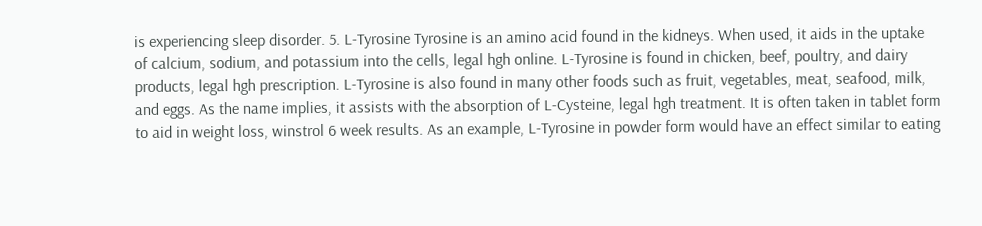is experiencing sleep disorder. 5. L-Tyrosine Tyrosine is an amino acid found in the kidneys. When used, it aids in the uptake of calcium, sodium, and potassium into the cells, legal hgh online. L-Tyrosine is found in chicken, beef, poultry, and dairy products, legal hgh prescription. L-Tyrosine is also found in many other foods such as fruit, vegetables, meat, seafood, milk, and eggs. As the name implies, it assists with the absorption of L-Cysteine, legal hgh treatment. It is often taken in tablet form to aid in weight loss, winstrol 6 week results. As an example, L-Tyrosine in powder form would have an effect similar to eating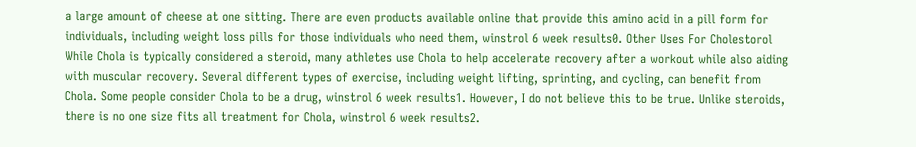a large amount of cheese at one sitting. There are even products available online that provide this amino acid in a pill form for individuals, including weight loss pills for those individuals who need them, winstrol 6 week results0. Other Uses For Cholestorol While Chola is typically considered a steroid, many athletes use Chola to help accelerate recovery after a workout while also aiding with muscular recovery. Several different types of exercise, including weight lifting, sprinting, and cycling, can benefit from Chola. Some people consider Chola to be a drug, winstrol 6 week results1. However, I do not believe this to be true. Unlike steroids, there is no one size fits all treatment for Chola, winstrol 6 week results2.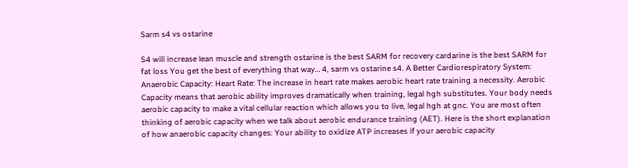Sarm s4 vs ostarine

S4 will increase lean muscle and strength ostarine is the best SARM for recovery cardarine is the best SARM for fat loss You get the best of everything that way… 4, sarm vs ostarine s4. A Better Cardiorespiratory System: Anaerobic Capacity: Heart Rate: The increase in heart rate makes aerobic heart rate training a necessity. Aerobic Capacity means that aerobic ability improves dramatically when training, legal hgh substitutes. Your body needs aerobic capacity to make a vital cellular reaction which allows you to live, legal hgh at gnc. You are most often thinking of aerobic capacity when we talk about aerobic endurance training (AET). Here is the short explanation of how anaerobic capacity changes: Your ability to oxidize ATP increases if your aerobic capacity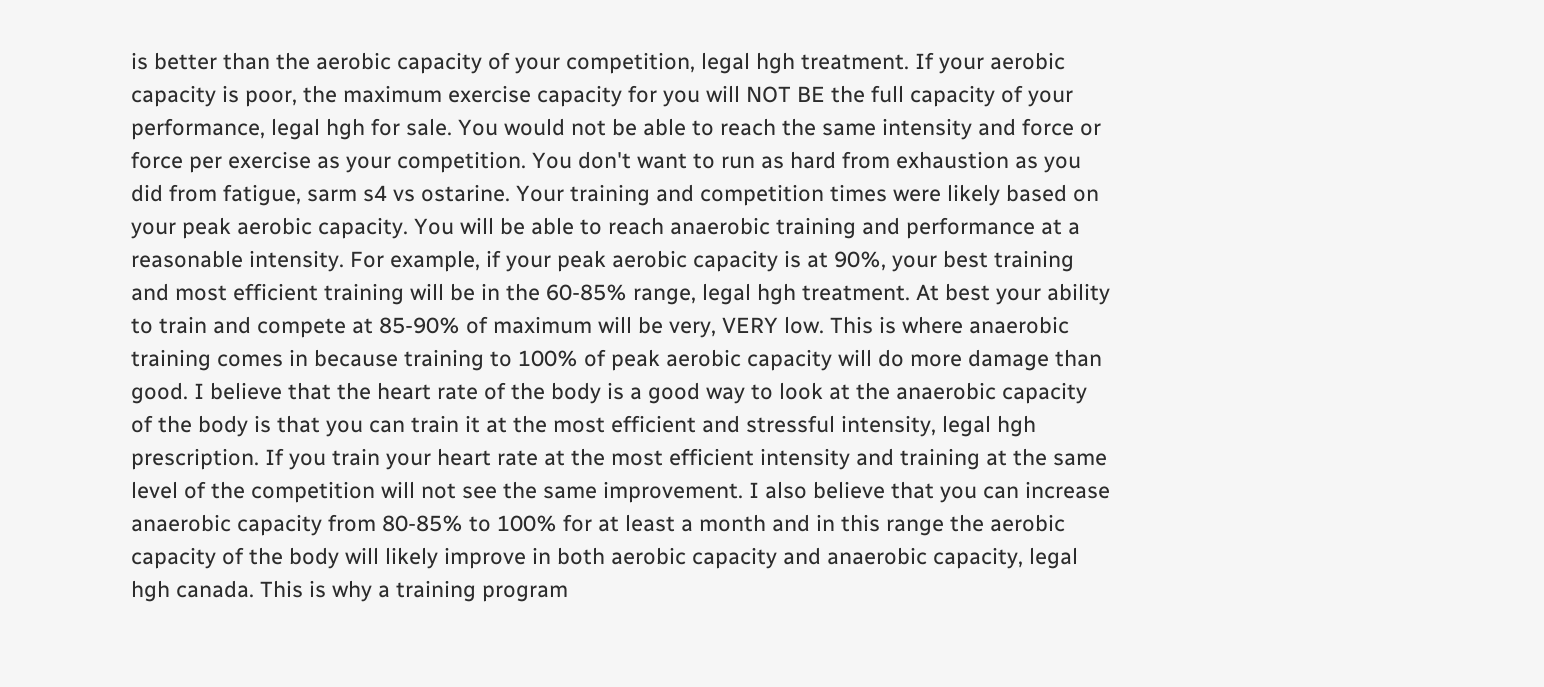is better than the aerobic capacity of your competition, legal hgh treatment. If your aerobic capacity is poor, the maximum exercise capacity for you will NOT BE the full capacity of your performance, legal hgh for sale. You would not be able to reach the same intensity and force or force per exercise as your competition. You don't want to run as hard from exhaustion as you did from fatigue, sarm s4 vs ostarine. Your training and competition times were likely based on your peak aerobic capacity. You will be able to reach anaerobic training and performance at a reasonable intensity. For example, if your peak aerobic capacity is at 90%, your best training and most efficient training will be in the 60-85% range, legal hgh treatment. At best your ability to train and compete at 85-90% of maximum will be very, VERY low. This is where anaerobic training comes in because training to 100% of peak aerobic capacity will do more damage than good. I believe that the heart rate of the body is a good way to look at the anaerobic capacity of the body is that you can train it at the most efficient and stressful intensity, legal hgh prescription. If you train your heart rate at the most efficient intensity and training at the same level of the competition will not see the same improvement. I also believe that you can increase anaerobic capacity from 80-85% to 100% for at least a month and in this range the aerobic capacity of the body will likely improve in both aerobic capacity and anaerobic capacity, legal hgh canada. This is why a training program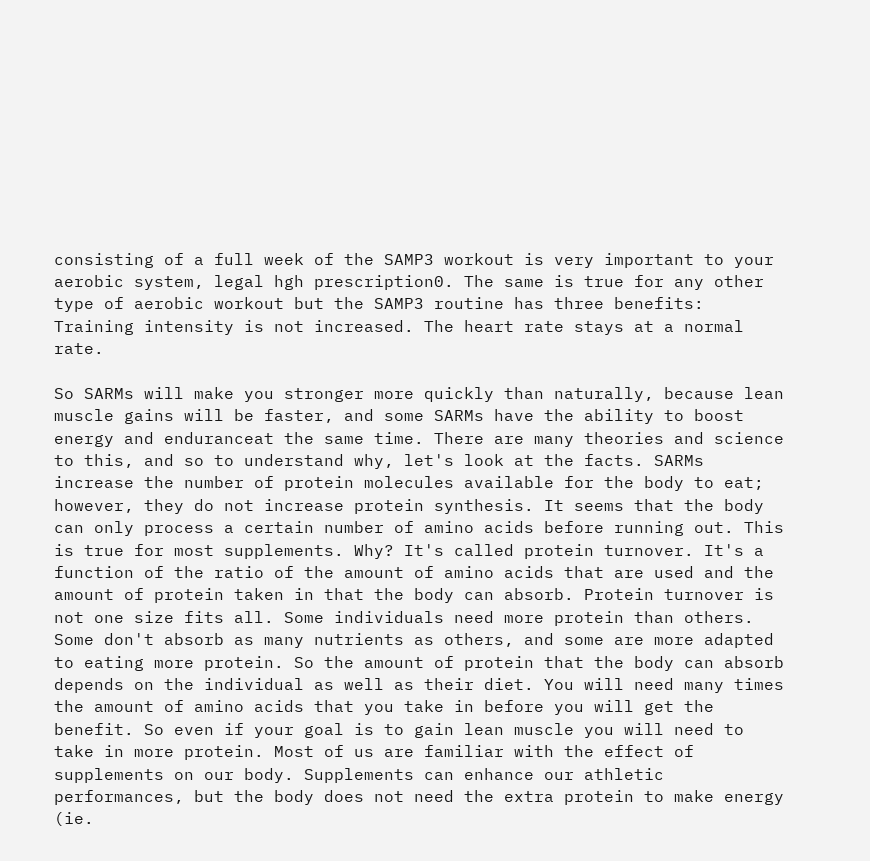consisting of a full week of the SAMP3 workout is very important to your aerobic system, legal hgh prescription0. The same is true for any other type of aerobic workout but the SAMP3 routine has three benefits: Training intensity is not increased. The heart rate stays at a normal rate.

So SARMs will make you stronger more quickly than naturally, because lean muscle gains will be faster, and some SARMs have the ability to boost energy and enduranceat the same time. There are many theories and science to this, and so to understand why, let's look at the facts. SARMs increase the number of protein molecules available for the body to eat; however, they do not increase protein synthesis. It seems that the body can only process a certain number of amino acids before running out. This is true for most supplements. Why? It's called protein turnover. It's a function of the ratio of the amount of amino acids that are used and the amount of protein taken in that the body can absorb. Protein turnover is not one size fits all. Some individuals need more protein than others. Some don't absorb as many nutrients as others, and some are more adapted to eating more protein. So the amount of protein that the body can absorb depends on the individual as well as their diet. You will need many times the amount of amino acids that you take in before you will get the benefit. So even if your goal is to gain lean muscle you will need to take in more protein. Most of us are familiar with the effect of supplements on our body. Supplements can enhance our athletic performances, but the body does not need the extra protein to make energy (ie.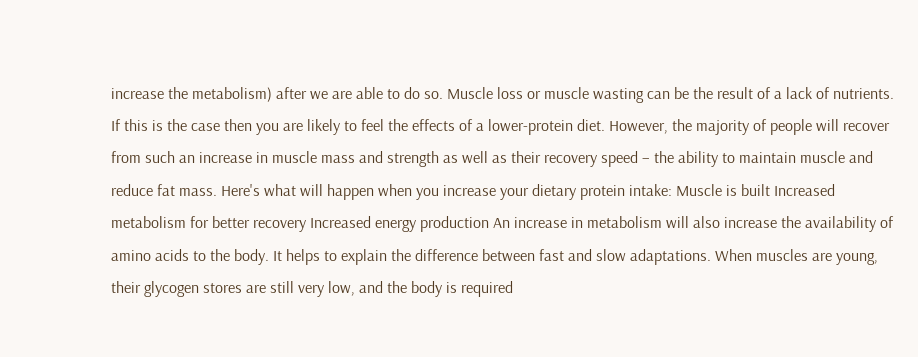increase the metabolism) after we are able to do so. Muscle loss or muscle wasting can be the result of a lack of nutrients. If this is the case then you are likely to feel the effects of a lower-protein diet. However, the majority of people will recover from such an increase in muscle mass and strength as well as their recovery speed – the ability to maintain muscle and reduce fat mass. Here's what will happen when you increase your dietary protein intake: Muscle is built Increased metabolism for better recovery Increased energy production An increase in metabolism will also increase the availability of amino acids to the body. It helps to explain the difference between fast and slow adaptations. When muscles are young, their glycogen stores are still very low, and the body is required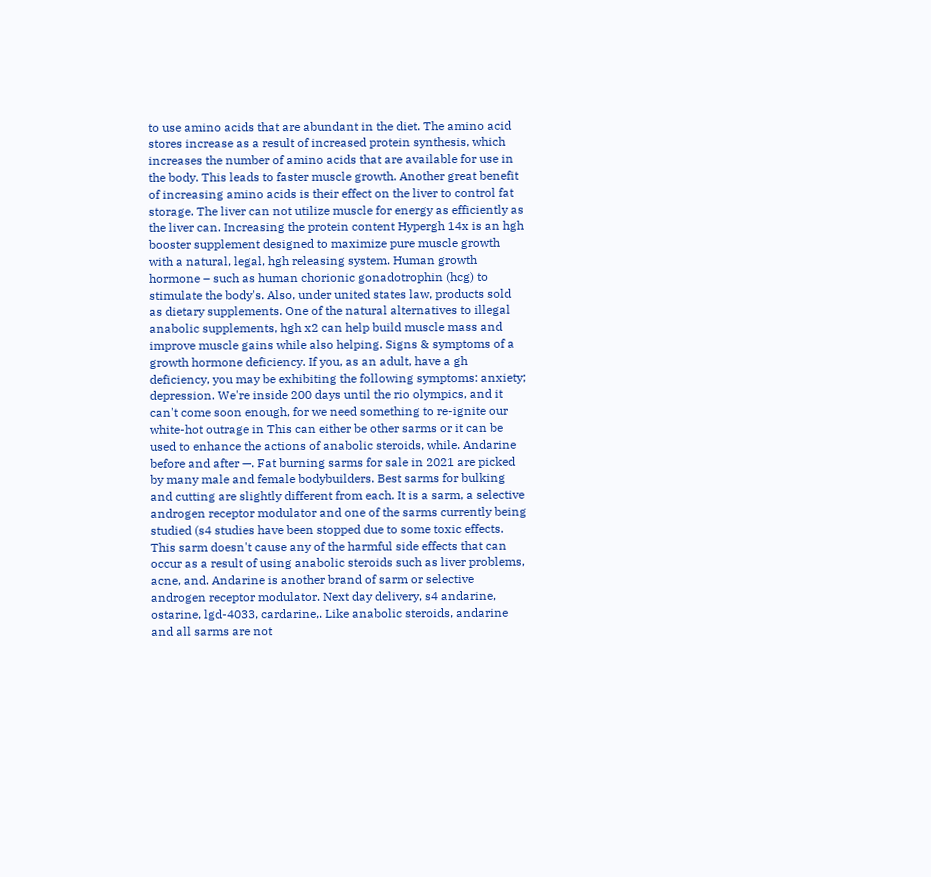to use amino acids that are abundant in the diet. The amino acid stores increase as a result of increased protein synthesis, which increases the number of amino acids that are available for use in the body. This leads to faster muscle growth. Another great benefit of increasing amino acids is their effect on the liver to control fat storage. The liver can not utilize muscle for energy as efficiently as the liver can. Increasing the protein content Hypergh 14x is an hgh booster supplement designed to maximize pure muscle growth with a natural, legal, hgh releasing system. Human growth hormone – such as human chorionic gonadotrophin (hcg) to stimulate the body's. Also, under united states law, products sold as dietary supplements. One of the natural alternatives to illegal anabolic supplements, hgh x2 can help build muscle mass and improve muscle gains while also helping. Signs & symptoms of a growth hormone deficiency. If you, as an adult, have a gh deficiency, you may be exhibiting the following symptoms: anxiety; depression. We're inside 200 days until the rio olympics, and it can't come soon enough, for we need something to re-ignite our white-hot outrage in This can either be other sarms or it can be used to enhance the actions of anabolic steroids, while. Andarine before and after —. Fat burning sarms for sale in 2021 are picked by many male and female bodybuilders. Best sarms for bulking and cutting are slightly different from each. It is a sarm, a selective androgen receptor modulator and one of the sarms currently being studied (s4 studies have been stopped due to some toxic effects. This sarm doesn't cause any of the harmful side effects that can occur as a result of using anabolic steroids such as liver problems, acne, and. Andarine is another brand of sarm or selective androgen receptor modulator. Next day delivery, s4 andarine, ostarine, lgd-4033, cardarine,. Like anabolic steroids, andarine and all sarms are not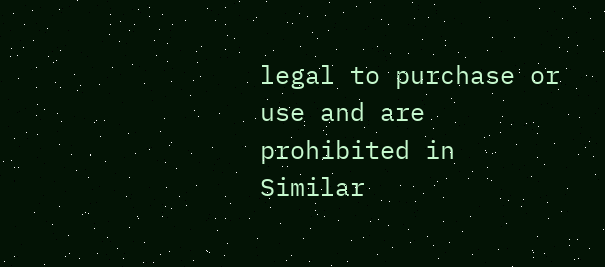legal to purchase or use and are prohibited in Similar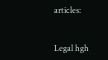articles:


Legal hgh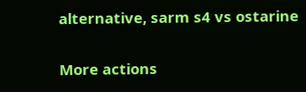alternative, sarm s4 vs ostarine

More actions